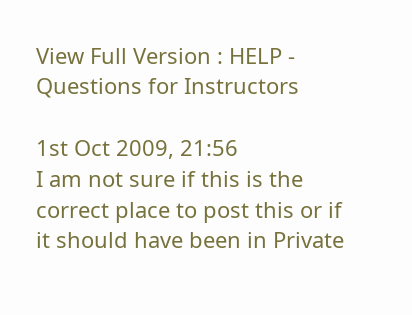View Full Version : HELP - Questions for Instructors

1st Oct 2009, 21:56
I am not sure if this is the correct place to post this or if it should have been in Private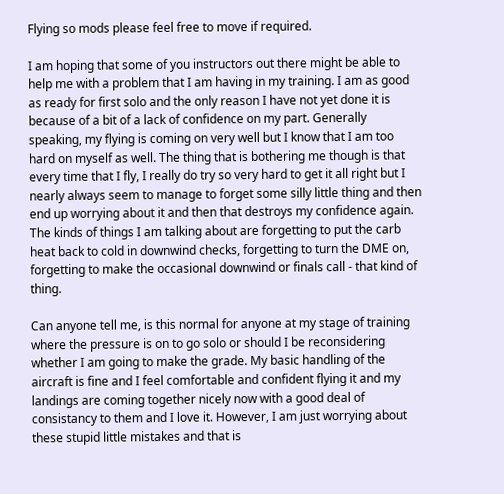Flying so mods please feel free to move if required.

I am hoping that some of you instructors out there might be able to help me with a problem that I am having in my training. I am as good as ready for first solo and the only reason I have not yet done it is because of a bit of a lack of confidence on my part. Generally speaking, my flying is coming on very well but I know that I am too hard on myself as well. The thing that is bothering me though is that every time that I fly, I really do try so very hard to get it all right but I nearly always seem to manage to forget some silly little thing and then end up worrying about it and then that destroys my confidence again. The kinds of things I am talking about are forgetting to put the carb heat back to cold in downwind checks, forgetting to turn the DME on, forgetting to make the occasional downwind or finals call - that kind of thing.

Can anyone tell me, is this normal for anyone at my stage of training where the pressure is on to go solo or should I be reconsidering whether I am going to make the grade. My basic handling of the aircraft is fine and I feel comfortable and confident flying it and my landings are coming together nicely now with a good deal of consistancy to them and I love it. However, I am just worrying about these stupid little mistakes and that is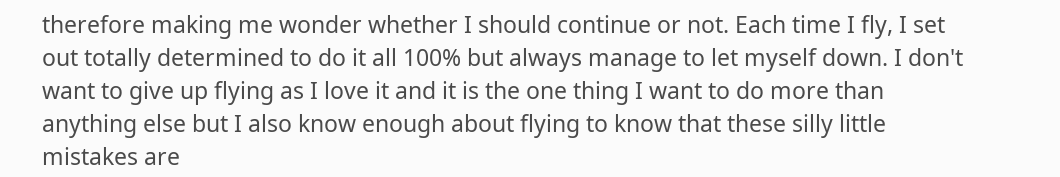therefore making me wonder whether I should continue or not. Each time I fly, I set out totally determined to do it all 100% but always manage to let myself down. I don't want to give up flying as I love it and it is the one thing I want to do more than anything else but I also know enough about flying to know that these silly little mistakes are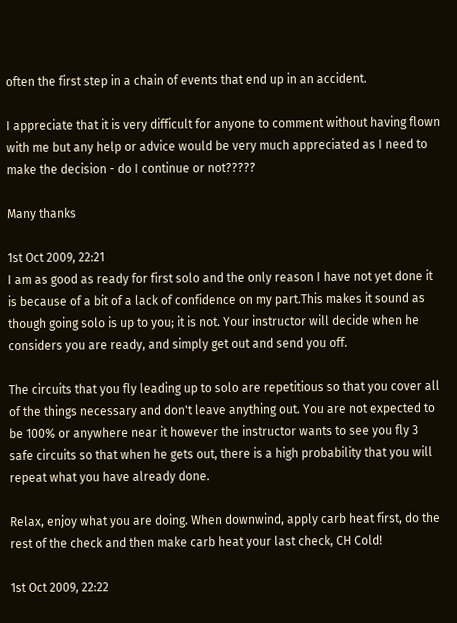often the first step in a chain of events that end up in an accident.

I appreciate that it is very difficult for anyone to comment without having flown with me but any help or advice would be very much appreciated as I need to make the decision - do I continue or not?????

Many thanks

1st Oct 2009, 22:21
I am as good as ready for first solo and the only reason I have not yet done it is because of a bit of a lack of confidence on my part.This makes it sound as though going solo is up to you; it is not. Your instructor will decide when he considers you are ready, and simply get out and send you off.

The circuits that you fly leading up to solo are repetitious so that you cover all of the things necessary and don't leave anything out. You are not expected to be 100% or anywhere near it however the instructor wants to see you fly 3 safe circuits so that when he gets out, there is a high probability that you will repeat what you have already done.

Relax, enjoy what you are doing. When downwind, apply carb heat first, do the rest of the check and then make carb heat your last check, CH Cold!

1st Oct 2009, 22:22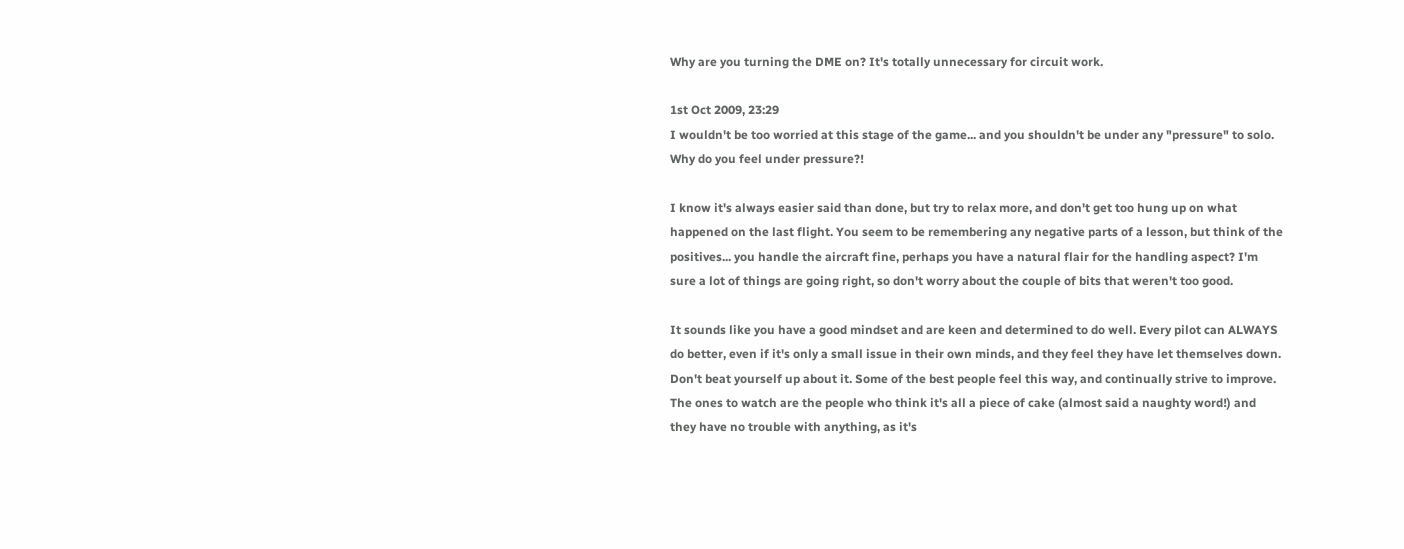Why are you turning the DME on? It's totally unnecessary for circuit work.

1st Oct 2009, 23:29
I wouldn't be too worried at this stage of the game... and you shouldn't be under any "pressure" to solo. Why do you feel under pressure?!

I know it's always easier said than done, but try to relax more, and don't get too hung up on what happened on the last flight. You seem to be remembering any negative parts of a lesson, but think of the positives... you handle the aircraft fine, perhaps you have a natural flair for the handling aspect? I'm sure a lot of things are going right, so don't worry about the couple of bits that weren't too good.

It sounds like you have a good mindset and are keen and determined to do well. Every pilot can ALWAYS do better, even if it's only a small issue in their own minds, and they feel they have let themselves down. Don't beat yourself up about it. Some of the best people feel this way, and continually strive to improve. The ones to watch are the people who think it's all a piece of cake (almost said a naughty word!) and they have no trouble with anything, as it's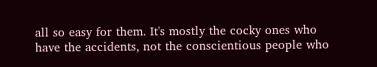all so easy for them. It's mostly the cocky ones who have the accidents, not the conscientious people who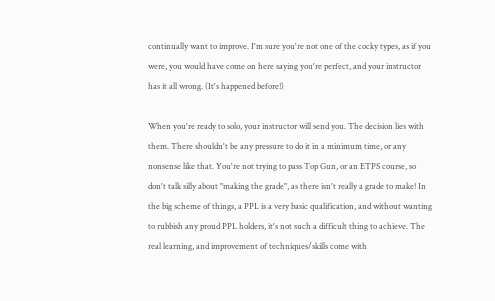continually want to improve. I'm sure you're not one of the cocky types, as if you were, you would have come on here saying you're perfect, and your instructor has it all wrong. (It's happened before!)

When you're ready to solo, your instructor will send you. The decision lies with them. There shouldn't be any pressure to do it in a minimum time, or any nonsense like that. You're not trying to pass Top Gun, or an ETPS course, so don't talk silly about "making the grade", as there isn't really a grade to make! In the big scheme of things, a PPL is a very basic qualification, and without wanting to rubbish any proud PPL holders, it's not such a difficult thing to achieve. The real learning, and improvement of techniques/skills come with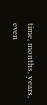time, months, years, even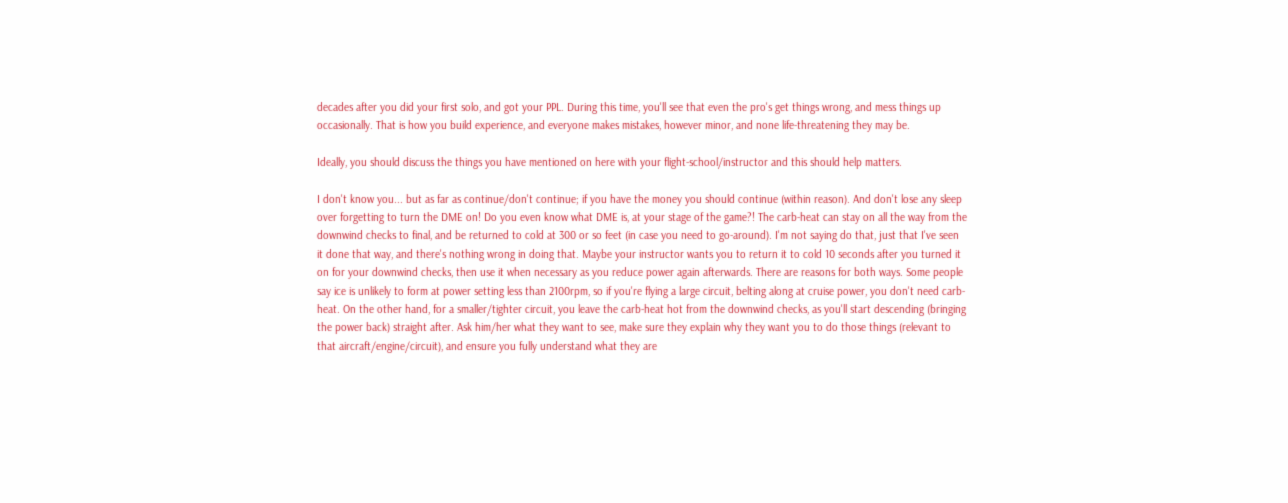decades after you did your first solo, and got your PPL. During this time, you'll see that even the pro's get things wrong, and mess things up occasionally. That is how you build experience, and everyone makes mistakes, however minor, and none life-threatening they may be.

Ideally, you should discuss the things you have mentioned on here with your flight-school/instructor and this should help matters.

I don't know you... but as far as continue/don't continue; if you have the money you should continue (within reason). And don't lose any sleep over forgetting to turn the DME on! Do you even know what DME is, at your stage of the game?! The carb-heat can stay on all the way from the downwind checks to final, and be returned to cold at 300 or so feet (in case you need to go-around). I'm not saying do that, just that I've seen it done that way, and there's nothing wrong in doing that. Maybe your instructor wants you to return it to cold 10 seconds after you turned it on for your downwind checks, then use it when necessary as you reduce power again afterwards. There are reasons for both ways. Some people say ice is unlikely to form at power setting less than 2100rpm, so if you're flying a large circuit, belting along at cruise power, you don't need carb-heat. On the other hand, for a smaller/tighter circuit, you leave the carb-heat hot from the downwind checks, as you'll start descending (bringing the power back) straight after. Ask him/her what they want to see, make sure they explain why they want you to do those things (relevant to that aircraft/engine/circuit), and ensure you fully understand what they are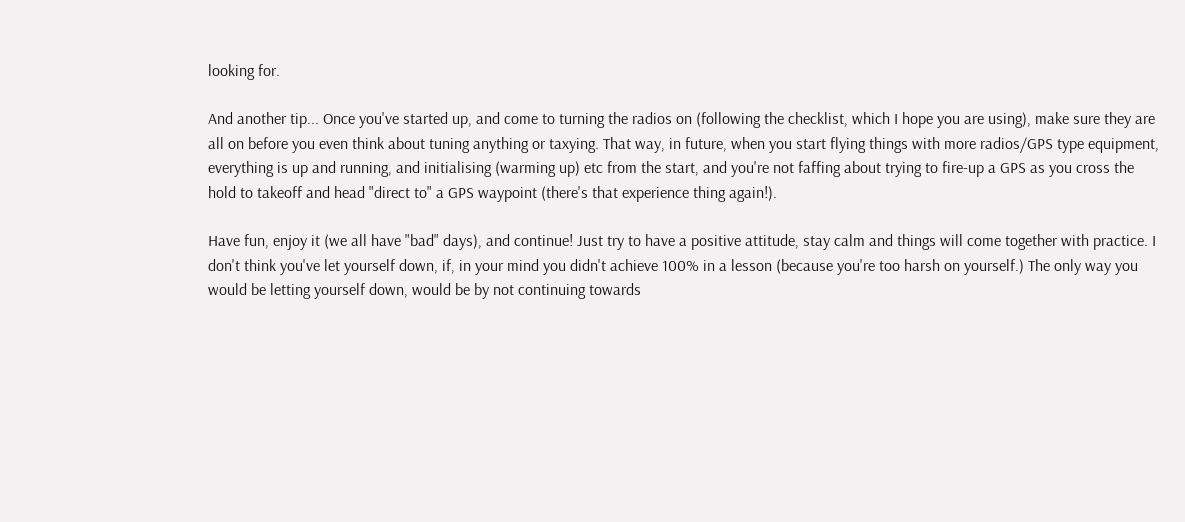looking for.

And another tip... Once you've started up, and come to turning the radios on (following the checklist, which I hope you are using), make sure they are all on before you even think about tuning anything or taxying. That way, in future, when you start flying things with more radios/GPS type equipment, everything is up and running, and initialising (warming up) etc from the start, and you're not faffing about trying to fire-up a GPS as you cross the hold to takeoff and head "direct to" a GPS waypoint (there's that experience thing again!).

Have fun, enjoy it (we all have "bad" days), and continue! Just try to have a positive attitude, stay calm and things will come together with practice. I don't think you've let yourself down, if, in your mind you didn't achieve 100% in a lesson (because you're too harsh on yourself.) The only way you would be letting yourself down, would be by not continuing towards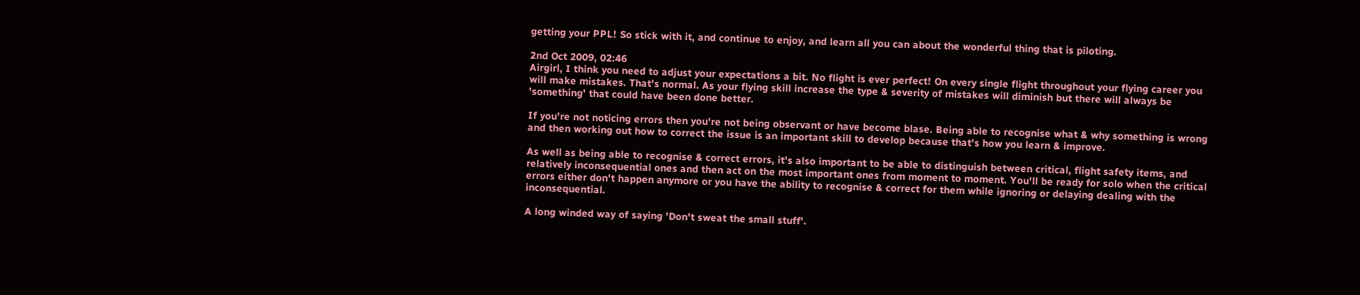getting your PPL! So stick with it, and continue to enjoy, and learn all you can about the wonderful thing that is piloting.

2nd Oct 2009, 02:46
Airgirl, I think you need to adjust your expectations a bit. No flight is ever perfect! On every single flight throughout your flying career you will make mistakes. That's normal. As your flying skill increase the type & severity of mistakes will diminish but there will always be 'something' that could have been done better.

If you're not noticing errors then you're not being observant or have become blase. Being able to recognise what & why something is wrong and then working out how to correct the issue is an important skill to develop because that's how you learn & improve.

As well as being able to recognise & correct errors, it's also important to be able to distinguish between critical, flight safety items, and relatively inconsequential ones and then act on the most important ones from moment to moment. You'll be ready for solo when the critical errors either don't happen anymore or you have the ability to recognise & correct for them while ignoring or delaying dealing with the inconsequential.

A long winded way of saying 'Don't sweat the small stuff'.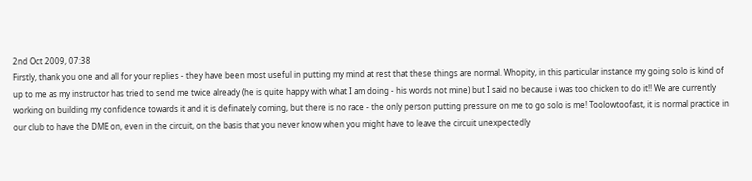2nd Oct 2009, 07:38
Firstly, thank you one and all for your replies - they have been most useful in putting my mind at rest that these things are normal. Whopity, in this particular instance my going solo is kind of up to me as my instructor has tried to send me twice already (he is quite happy with what I am doing - his words not mine) but I said no because i was too chicken to do it!! We are currently working on building my confidence towards it and it is definately coming, but there is no race - the only person putting pressure on me to go solo is me! Toolowtoofast, it is normal practice in our club to have the DME on, even in the circuit, on the basis that you never know when you might have to leave the circuit unexpectedly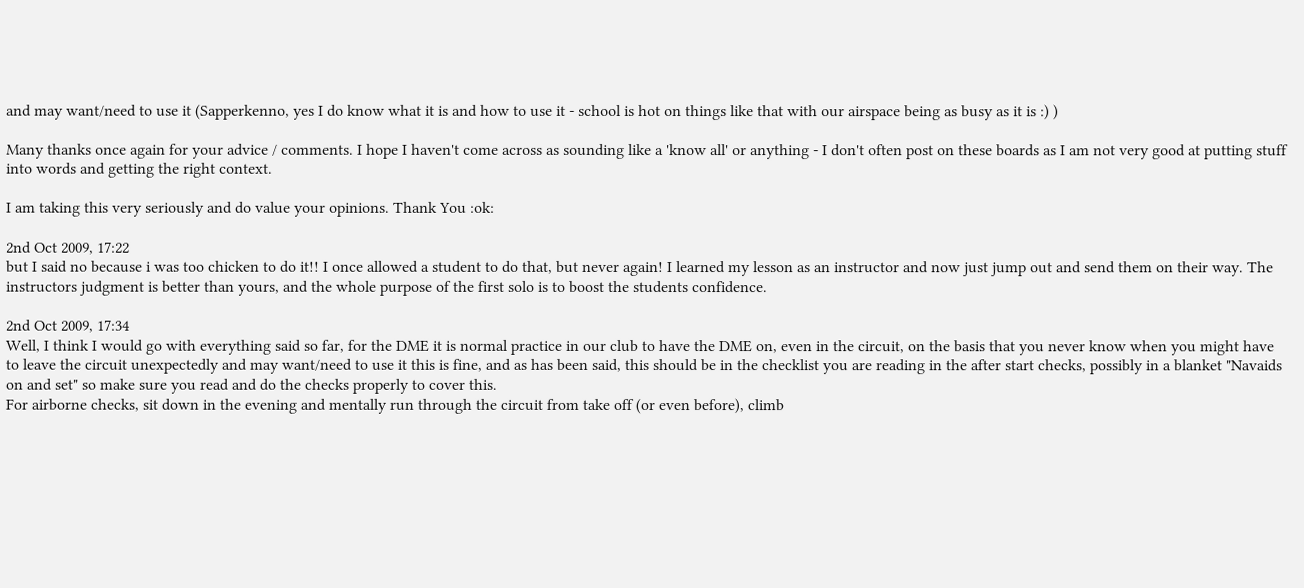and may want/need to use it (Sapperkenno, yes I do know what it is and how to use it - school is hot on things like that with our airspace being as busy as it is :) )

Many thanks once again for your advice / comments. I hope I haven't come across as sounding like a 'know all' or anything - I don't often post on these boards as I am not very good at putting stuff into words and getting the right context.

I am taking this very seriously and do value your opinions. Thank You :ok:

2nd Oct 2009, 17:22
but I said no because i was too chicken to do it!! I once allowed a student to do that, but never again! I learned my lesson as an instructor and now just jump out and send them on their way. The instructors judgment is better than yours, and the whole purpose of the first solo is to boost the students confidence.

2nd Oct 2009, 17:34
Well, I think I would go with everything said so far, for the DME it is normal practice in our club to have the DME on, even in the circuit, on the basis that you never know when you might have to leave the circuit unexpectedly and may want/need to use it this is fine, and as has been said, this should be in the checklist you are reading in the after start checks, possibly in a blanket "Navaids on and set" so make sure you read and do the checks properly to cover this.
For airborne checks, sit down in the evening and mentally run through the circuit from take off (or even before), climb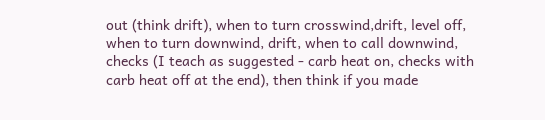out (think drift), when to turn crosswind,drift, level off, when to turn downwind, drift, when to call downwind, checks (I teach as suggested - carb heat on, checks with carb heat off at the end), then think if you made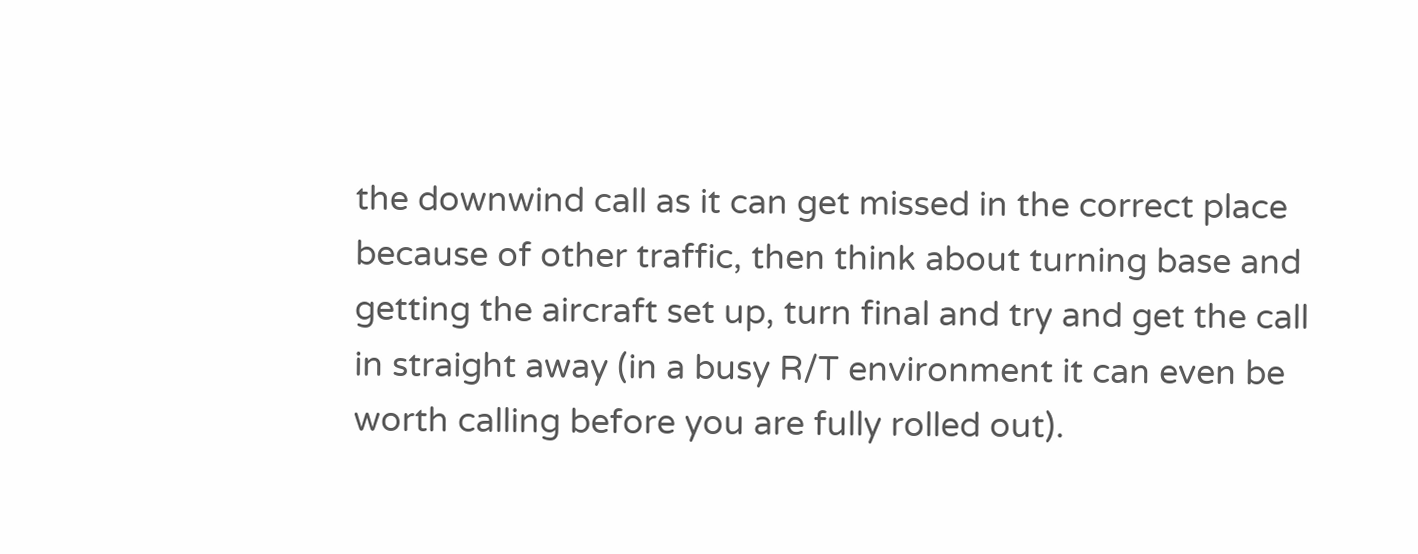the downwind call as it can get missed in the correct place because of other traffic, then think about turning base and getting the aircraft set up, turn final and try and get the call in straight away (in a busy R/T environment it can even be worth calling before you are fully rolled out).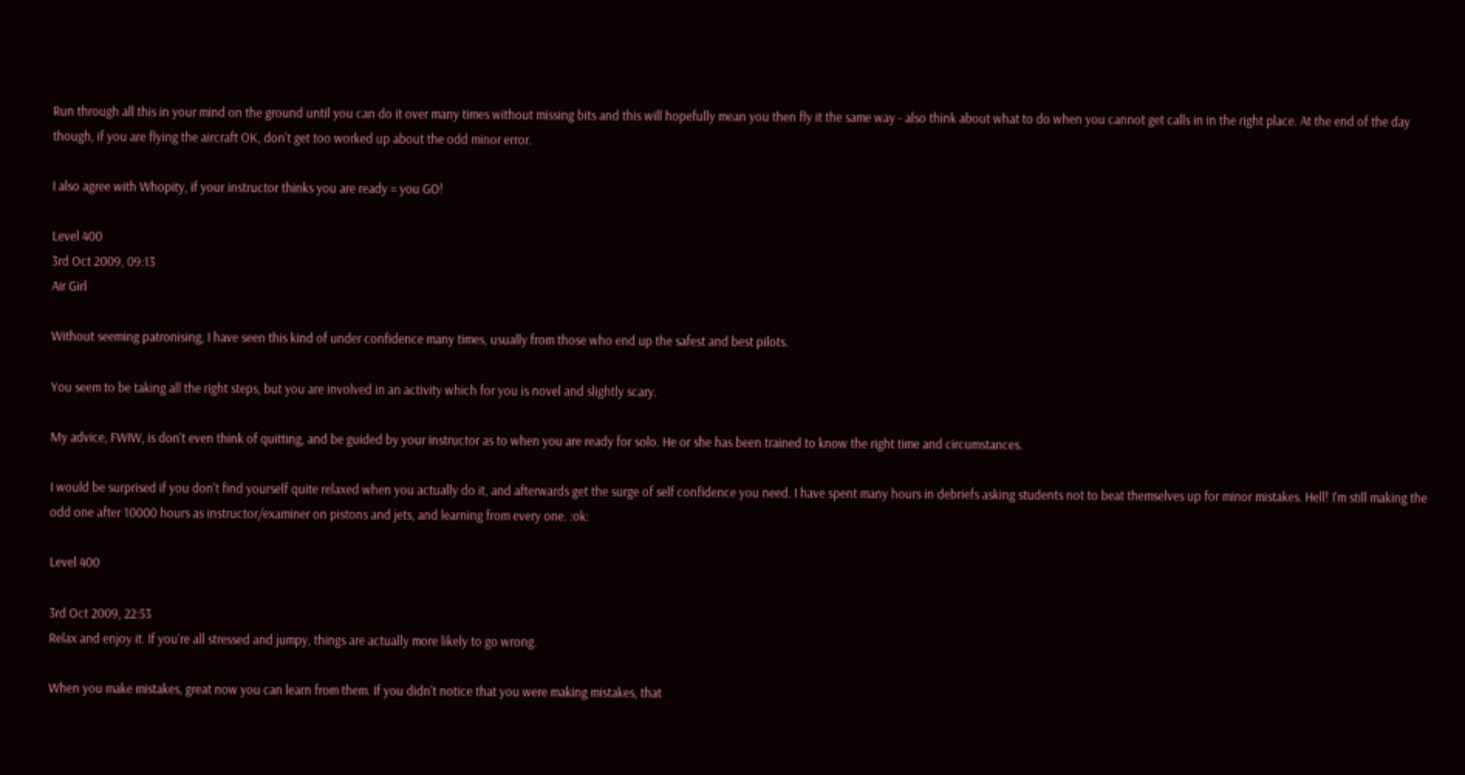Run through all this in your mind on the ground until you can do it over many times without missing bits and this will hopefully mean you then fly it the same way - also think about what to do when you cannot get calls in in the right place. At the end of the day though, if you are flying the aircraft OK, don't get too worked up about the odd minor error.

I also agree with Whopity, if your instructor thinks you are ready = you GO!

Level 400
3rd Oct 2009, 09:13
Air Girl

Without seeming patronising, I have seen this kind of under confidence many times, usually from those who end up the safest and best pilots.

You seem to be taking all the right steps, but you are involved in an activity which for you is novel and slightly scary.

My advice, FWIW, is don't even think of quitting, and be guided by your instructor as to when you are ready for solo. He or she has been trained to know the right time and circumstances.

I would be surprised if you don't find yourself quite relaxed when you actually do it, and afterwards get the surge of self confidence you need. I have spent many hours in debriefs asking students not to beat themselves up for minor mistakes. Hell! I'm still making the odd one after 10000 hours as instructor/examiner on pistons and jets, and learning from every one. :ok:

Level 400

3rd Oct 2009, 22:53
Relax and enjoy it. If you're all stressed and jumpy, things are actually more likely to go wrong.

When you make mistakes, great now you can learn from them. If you didn't notice that you were making mistakes, that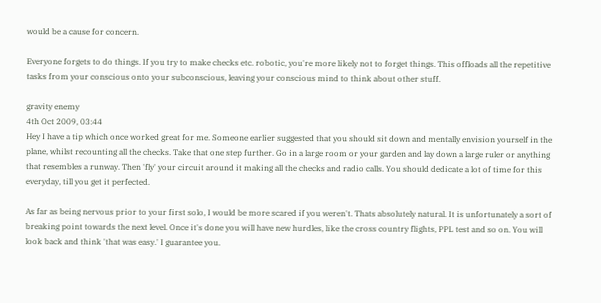would be a cause for concern.

Everyone forgets to do things. If you try to make checks etc. robotic, you're more likely not to forget things. This offloads all the repetitive tasks from your conscious onto your subconscious, leaving your conscious mind to think about other stuff.

gravity enemy
4th Oct 2009, 03:44
Hey I have a tip which once worked great for me. Someone earlier suggested that you should sit down and mentally envision yourself in the plane, whilst recounting all the checks. Take that one step further. Go in a large room or your garden and lay down a large ruler or anything that resembles a runway. Then 'fly' your circuit around it making all the checks and radio calls. You should dedicate a lot of time for this everyday, till you get it perfected.

As far as being nervous prior to your first solo, I would be more scared if you weren't. Thats absolutely natural. It is unfortunately a sort of breaking point towards the next level. Once it's done you will have new hurdles, like the cross country flights, PPL test and so on. You will look back and think 'that was easy.' I guarantee you.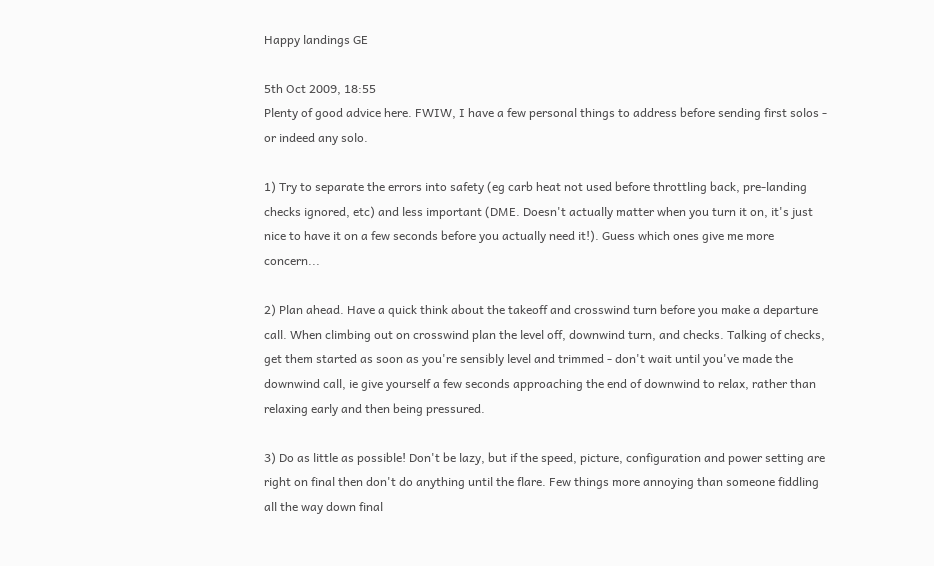Happy landings GE

5th Oct 2009, 18:55
Plenty of good advice here. FWIW, I have a few personal things to address before sending first solos - or indeed any solo.

1) Try to separate the errors into safety (eg carb heat not used before throttling back, pre-landing checks ignored, etc) and less important (DME. Doesn't actually matter when you turn it on, it's just nice to have it on a few seconds before you actually need it!). Guess which ones give me more concern...

2) Plan ahead. Have a quick think about the takeoff and crosswind turn before you make a departure call. When climbing out on crosswind plan the level off, downwind turn, and checks. Talking of checks, get them started as soon as you're sensibly level and trimmed - don't wait until you've made the downwind call, ie give yourself a few seconds approaching the end of downwind to relax, rather than relaxing early and then being pressured.

3) Do as little as possible! Don't be lazy, but if the speed, picture, configuration and power setting are right on final then don't do anything until the flare. Few things more annoying than someone fiddling all the way down final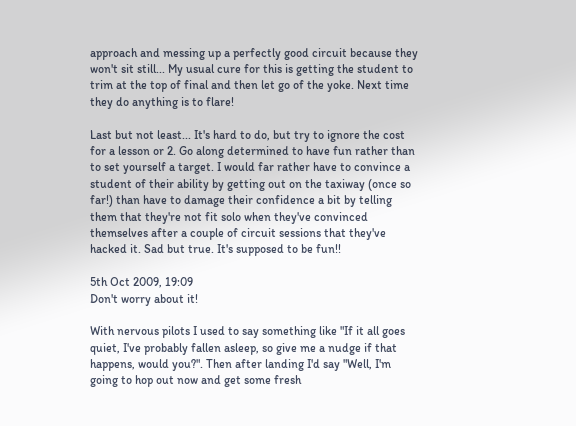approach and messing up a perfectly good circuit because they won't sit still... My usual cure for this is getting the student to trim at the top of final and then let go of the yoke. Next time they do anything is to flare!

Last but not least... It's hard to do, but try to ignore the cost for a lesson or 2. Go along determined to have fun rather than to set yourself a target. I would far rather have to convince a student of their ability by getting out on the taxiway (once so far!) than have to damage their confidence a bit by telling them that they're not fit solo when they've convinced themselves after a couple of circuit sessions that they've hacked it. Sad but true. It's supposed to be fun!!

5th Oct 2009, 19:09
Don't worry about it!

With nervous pilots I used to say something like "If it all goes quiet, I've probably fallen asleep, so give me a nudge if that happens, would you?". Then after landing I'd say "Well, I'm going to hop out now and get some fresh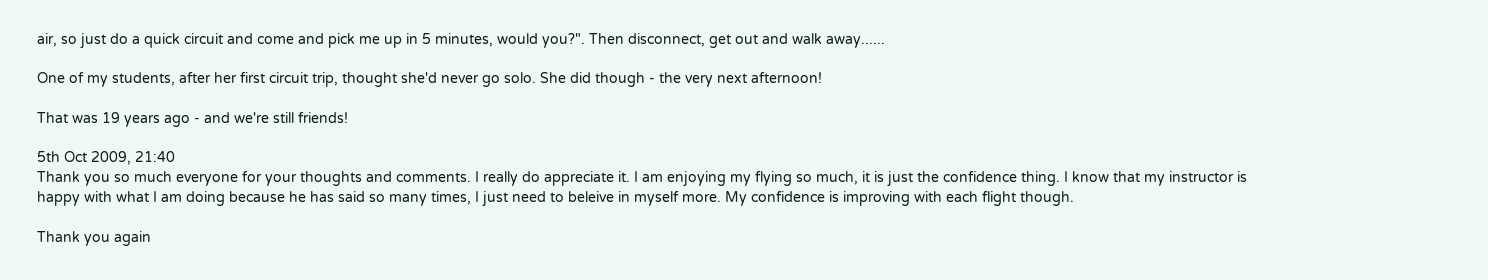air, so just do a quick circuit and come and pick me up in 5 minutes, would you?". Then disconnect, get out and walk away......

One of my students, after her first circuit trip, thought she'd never go solo. She did though - the very next afternoon!

That was 19 years ago - and we're still friends!

5th Oct 2009, 21:40
Thank you so much everyone for your thoughts and comments. I really do appreciate it. I am enjoying my flying so much, it is just the confidence thing. I know that my instructor is happy with what I am doing because he has said so many times, I just need to beleive in myself more. My confidence is improving with each flight though.

Thank you again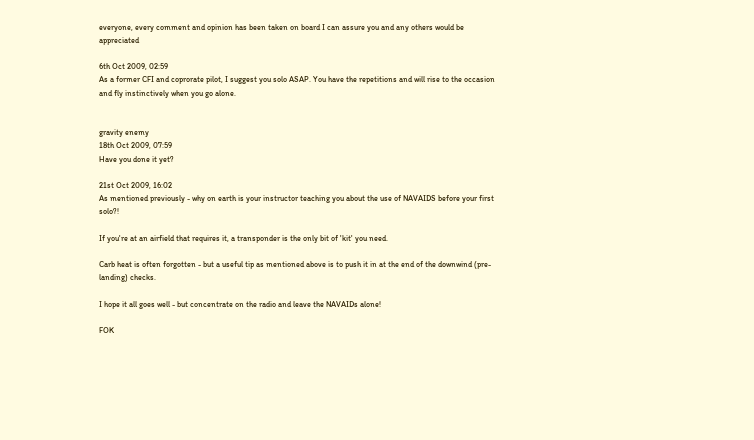everyone, every comment and opinion has been taken on board I can assure you and any others would be appreciated

6th Oct 2009, 02:59
As a former CFI and coprorate pilot, I suggest you solo ASAP. You have the repetitions and will rise to the occasion and fly instinctively when you go alone.


gravity enemy
18th Oct 2009, 07:59
Have you done it yet?

21st Oct 2009, 16:02
As mentioned previously - why on earth is your instructor teaching you about the use of NAVAIDS before your first solo?!

If you're at an airfield that requires it, a transponder is the only bit of 'kit' you need.

Carb heat is often forgotten - but a useful tip as mentioned above is to push it in at the end of the downwind (pre-landing) checks.

I hope it all goes well - but concentrate on the radio and leave the NAVAIDs alone!

FOK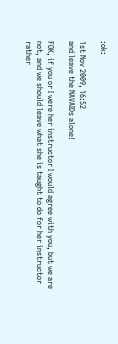:ok:

1st Nov 2009, 16:52
and leave the NAVAIDs alone!

FOK, if you or I were her instructor I would agree with you, but we are not, and we should leave what she is taught to do for her instructor rather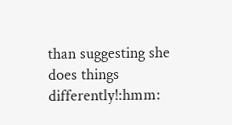than suggesting she does things differently!:hmm: